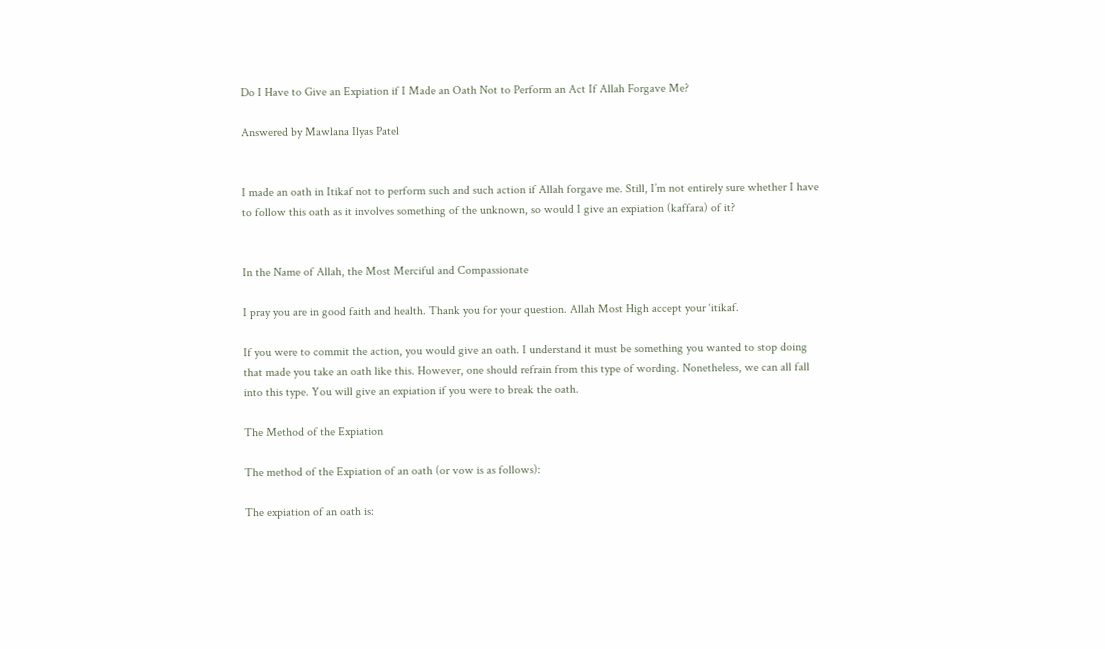Do I Have to Give an Expiation if I Made an Oath Not to Perform an Act If Allah Forgave Me?

Answered by Mawlana Ilyas Patel


I made an oath in Itikaf not to perform such and such action if Allah forgave me. Still, I’m not entirely sure whether I have to follow this oath as it involves something of the unknown, so would I give an expiation (kaffara) of it?


In the Name of Allah, the Most Merciful and Compassionate

I pray you are in good faith and health. Thank you for your question. Allah Most High accept your ‘itikaf.

If you were to commit the action, you would give an oath. I understand it must be something you wanted to stop doing that made you take an oath like this. However, one should refrain from this type of wording. Nonetheless, we can all fall into this type. You will give an expiation if you were to break the oath.

The Method of the Expiation

The method of the Expiation of an oath (or vow is as follows):

The expiation of an oath is: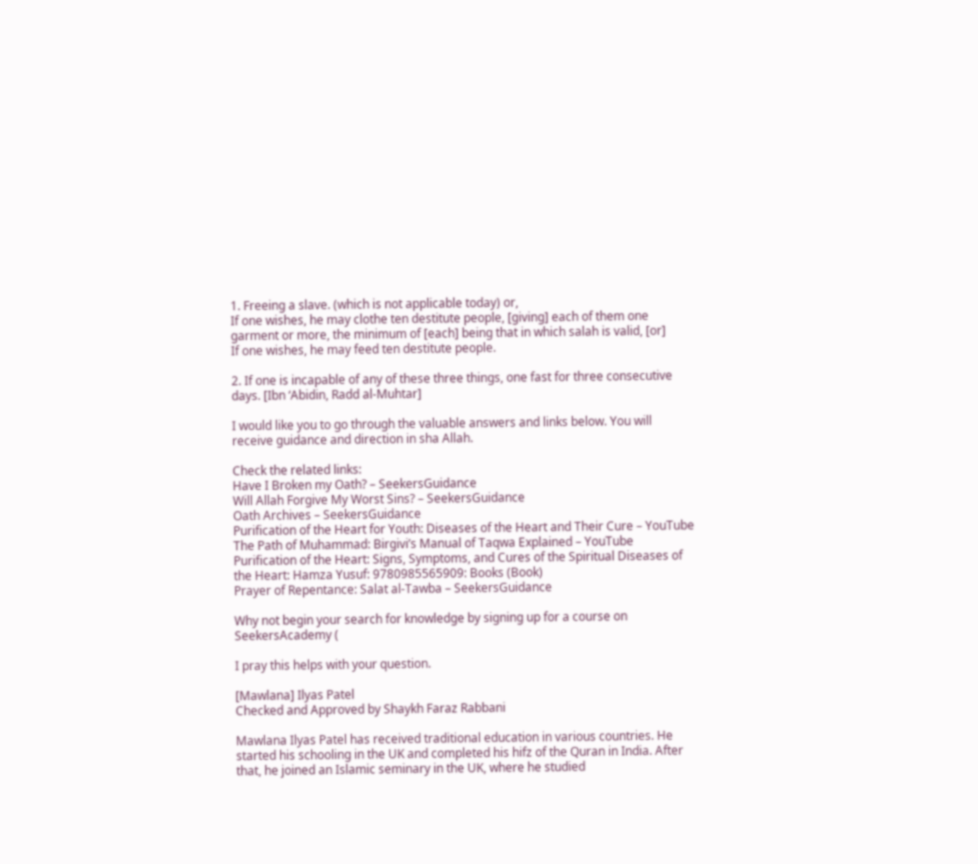1. Freeing a slave. (which is not applicable today) or,
If one wishes, he may clothe ten destitute people, [giving] each of them one garment or more, the minimum of [each] being that in which salah is valid, [or]
If one wishes, he may feed ten destitute people.

2. If one is incapable of any of these three things, one fast for three consecutive days. [Ibn ‘Abidin, Radd al-Muhtar]

I would like you to go through the valuable answers and links below. You will receive guidance and direction in sha Allah.

Check the related links:
Have I Broken my Oath? – SeekersGuidance
Will Allah Forgive My Worst Sins? – SeekersGuidance
Oath Archives – SeekersGuidance
Purification of the Heart for Youth: Diseases of the Heart and Their Cure – YouTube
The Path of Muhammad: Birgivi’s Manual of Taqwa Explained – YouTube
Purification of the Heart: Signs, Symptoms, and Cures of the Spiritual Diseases of the Heart: Hamza Yusuf: 9780985565909: Books (Book)
Prayer of Repentance: Salat al-Tawba – SeekersGuidance

Why not begin your search for knowledge by signing up for a course on SeekersAcademy (

I pray this helps with your question.

[Mawlana] Ilyas Patel
Checked and Approved by Shaykh Faraz Rabbani

Mawlana Ilyas Patel has received traditional education in various countries. He started his schooling in the UK and completed his hifz of the Quran in India. After that, he joined an Islamic seminary in the UK, where he studied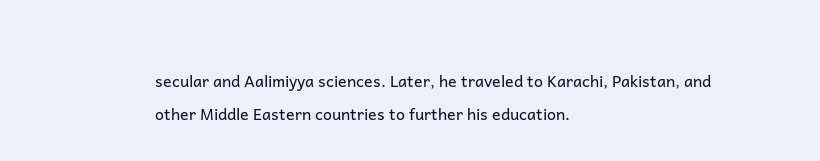secular and Aalimiyya sciences. Later, he traveled to Karachi, Pakistan, and other Middle Eastern countries to further his education.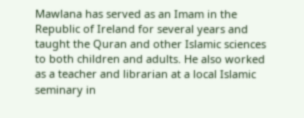Mawlana has served as an Imam in the Republic of Ireland for several years and taught the Quran and other Islamic sciences to both children and adults. He also worked as a teacher and librarian at a local Islamic seminary in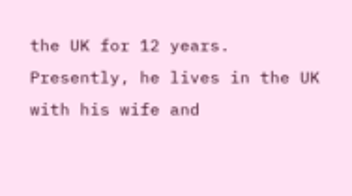the UK for 12 years. Presently, he lives in the UK with his wife and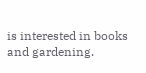is interested in books and gardening.